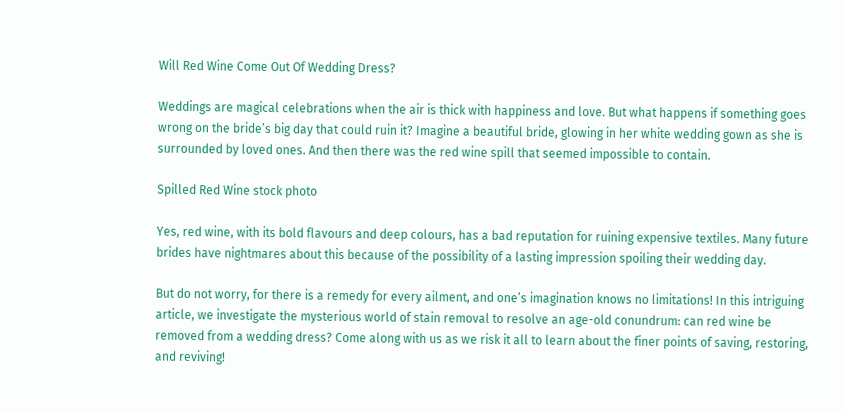Will Red Wine Come Out Of Wedding Dress?

Weddings are magical celebrations when the air is thick with happiness and love. But what happens if something goes wrong on the bride’s big day that could ruin it? Imagine a beautiful bride, glowing in her white wedding gown as she is surrounded by loved ones. And then there was the red wine spill that seemed impossible to contain.

Spilled Red Wine stock photo

Yes, red wine, with its bold flavours and deep colours, has a bad reputation for ruining expensive textiles. Many future brides have nightmares about this because of the possibility of a lasting impression spoiling their wedding day.

But do not worry, for there is a remedy for every ailment, and one’s imagination knows no limitations! In this intriguing article, we investigate the mysterious world of stain removal to resolve an age-old conundrum: can red wine be removed from a wedding dress? Come along with us as we risk it all to learn about the finer points of saving, restoring, and reviving!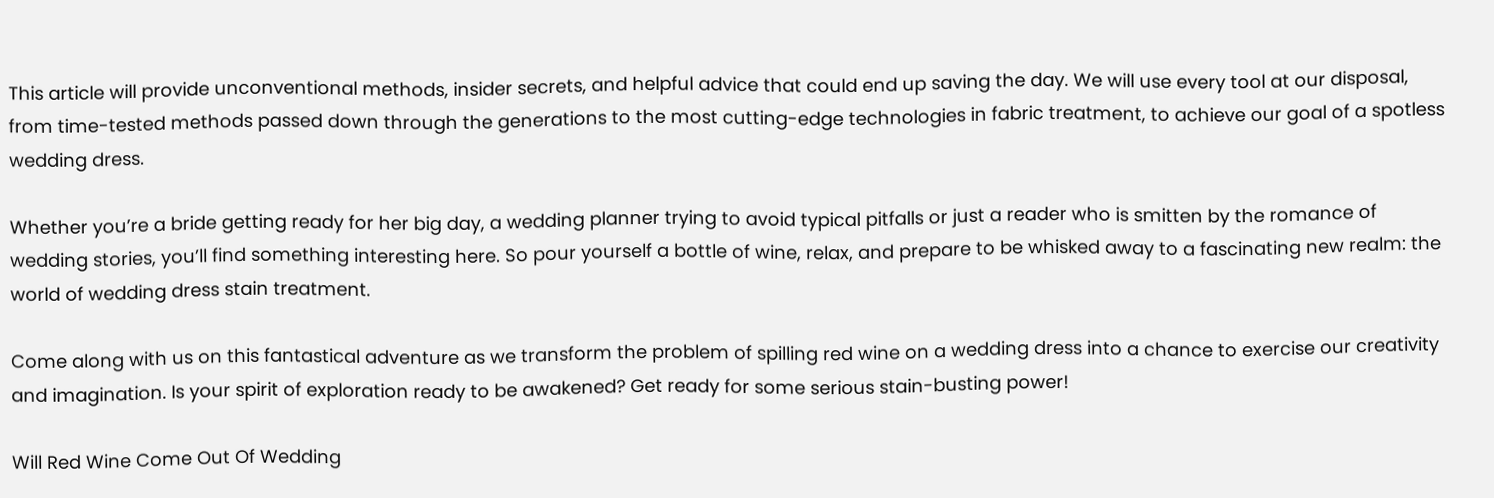This article will provide unconventional methods, insider secrets, and helpful advice that could end up saving the day. We will use every tool at our disposal, from time-tested methods passed down through the generations to the most cutting-edge technologies in fabric treatment, to achieve our goal of a spotless wedding dress.

Whether you’re a bride getting ready for her big day, a wedding planner trying to avoid typical pitfalls or just a reader who is smitten by the romance of wedding stories, you’ll find something interesting here. So pour yourself a bottle of wine, relax, and prepare to be whisked away to a fascinating new realm: the world of wedding dress stain treatment.

Come along with us on this fantastical adventure as we transform the problem of spilling red wine on a wedding dress into a chance to exercise our creativity and imagination. Is your spirit of exploration ready to be awakened? Get ready for some serious stain-busting power!

Will Red Wine Come Out Of Wedding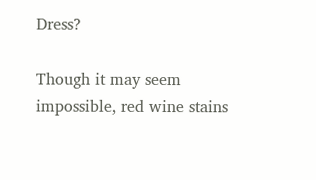Dress?

Though it may seem impossible, red wine stains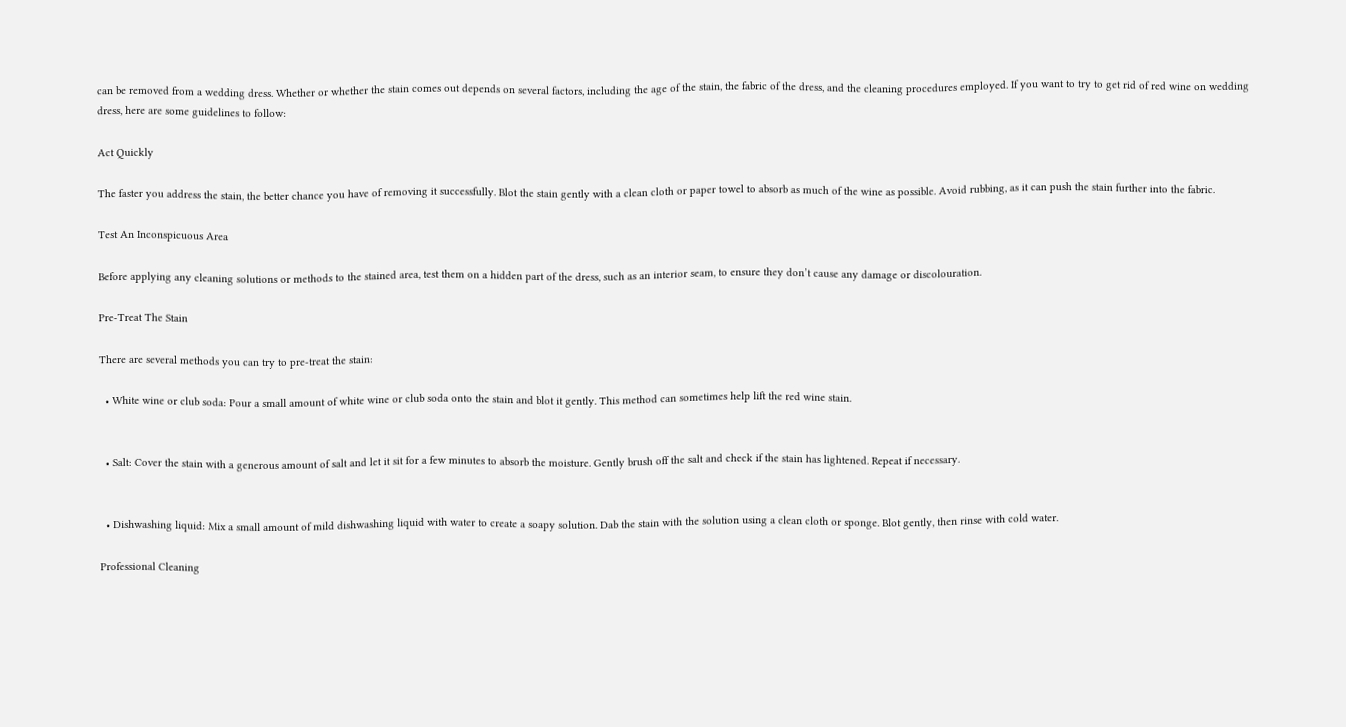can be removed from a wedding dress. Whether or whether the stain comes out depends on several factors, including the age of the stain, the fabric of the dress, and the cleaning procedures employed. If you want to try to get rid of red wine on wedding dress, here are some guidelines to follow:

Act Quickly

The faster you address the stain, the better chance you have of removing it successfully. Blot the stain gently with a clean cloth or paper towel to absorb as much of the wine as possible. Avoid rubbing, as it can push the stain further into the fabric.

Test An Inconspicuous Area

Before applying any cleaning solutions or methods to the stained area, test them on a hidden part of the dress, such as an interior seam, to ensure they don’t cause any damage or discolouration.

Pre-Treat The Stain

There are several methods you can try to pre-treat the stain:

  • White wine or club soda: Pour a small amount of white wine or club soda onto the stain and blot it gently. This method can sometimes help lift the red wine stain.


  • Salt: Cover the stain with a generous amount of salt and let it sit for a few minutes to absorb the moisture. Gently brush off the salt and check if the stain has lightened. Repeat if necessary.


  • Dishwashing liquid: Mix a small amount of mild dishwashing liquid with water to create a soapy solution. Dab the stain with the solution using a clean cloth or sponge. Blot gently, then rinse with cold water.

Professional Cleaning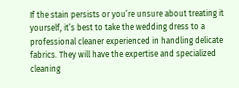If the stain persists or you’re unsure about treating it yourself, it’s best to take the wedding dress to a professional cleaner experienced in handling delicate fabrics. They will have the expertise and specialized cleaning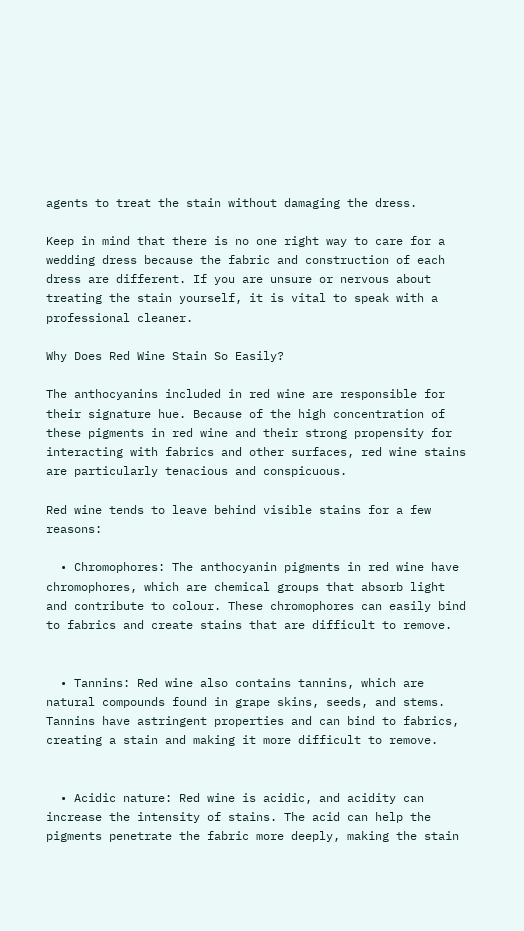agents to treat the stain without damaging the dress.

Keep in mind that there is no one right way to care for a wedding dress because the fabric and construction of each dress are different. If you are unsure or nervous about treating the stain yourself, it is vital to speak with a professional cleaner.

Why Does Red Wine Stain So Easily?

The anthocyanins included in red wine are responsible for their signature hue. Because of the high concentration of these pigments in red wine and their strong propensity for interacting with fabrics and other surfaces, red wine stains are particularly tenacious and conspicuous.

Red wine tends to leave behind visible stains for a few reasons:

  • Chromophores: The anthocyanin pigments in red wine have chromophores, which are chemical groups that absorb light and contribute to colour. These chromophores can easily bind to fabrics and create stains that are difficult to remove.


  • Tannins: Red wine also contains tannins, which are natural compounds found in grape skins, seeds, and stems. Tannins have astringent properties and can bind to fabrics, creating a stain and making it more difficult to remove.


  • Acidic nature: Red wine is acidic, and acidity can increase the intensity of stains. The acid can help the pigments penetrate the fabric more deeply, making the stain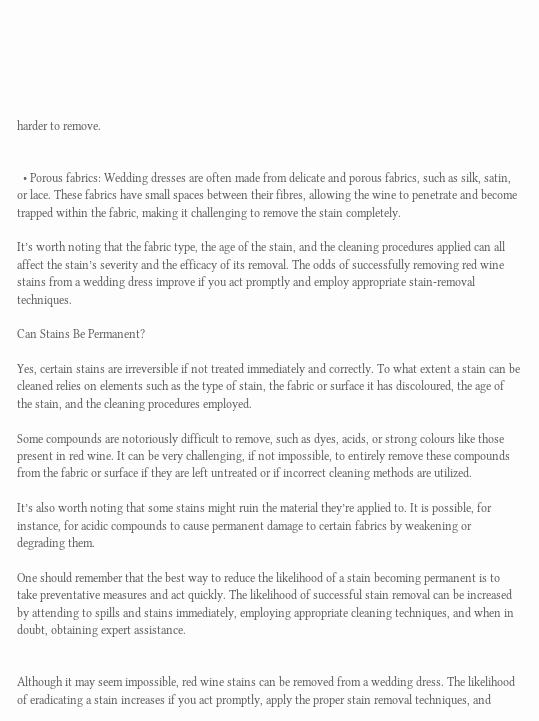harder to remove.


  • Porous fabrics: Wedding dresses are often made from delicate and porous fabrics, such as silk, satin, or lace. These fabrics have small spaces between their fibres, allowing the wine to penetrate and become trapped within the fabric, making it challenging to remove the stain completely.

It’s worth noting that the fabric type, the age of the stain, and the cleaning procedures applied can all affect the stain’s severity and the efficacy of its removal. The odds of successfully removing red wine stains from a wedding dress improve if you act promptly and employ appropriate stain-removal techniques.

Can Stains Be Permanent?

Yes, certain stains are irreversible if not treated immediately and correctly. To what extent a stain can be cleaned relies on elements such as the type of stain, the fabric or surface it has discoloured, the age of the stain, and the cleaning procedures employed.

Some compounds are notoriously difficult to remove, such as dyes, acids, or strong colours like those present in red wine. It can be very challenging, if not impossible, to entirely remove these compounds from the fabric or surface if they are left untreated or if incorrect cleaning methods are utilized.

It’s also worth noting that some stains might ruin the material they’re applied to. It is possible, for instance, for acidic compounds to cause permanent damage to certain fabrics by weakening or degrading them.

One should remember that the best way to reduce the likelihood of a stain becoming permanent is to take preventative measures and act quickly. The likelihood of successful stain removal can be increased by attending to spills and stains immediately, employing appropriate cleaning techniques, and when in doubt, obtaining expert assistance.


Although it may seem impossible, red wine stains can be removed from a wedding dress. The likelihood of eradicating a stain increases if you act promptly, apply the proper stain removal techniques, and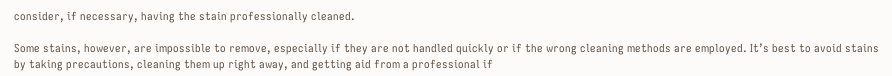consider, if necessary, having the stain professionally cleaned.

Some stains, however, are impossible to remove, especially if they are not handled quickly or if the wrong cleaning methods are employed. It’s best to avoid stains by taking precautions, cleaning them up right away, and getting aid from a professional if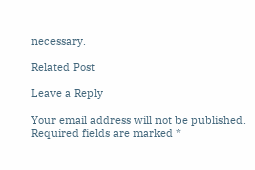necessary.

Related Post

Leave a Reply

Your email address will not be published. Required fields are marked *